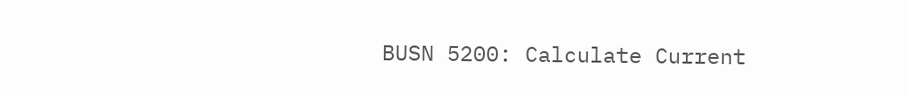BUSN 5200: Calculate Current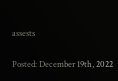assests

Posted: December 19th, 2022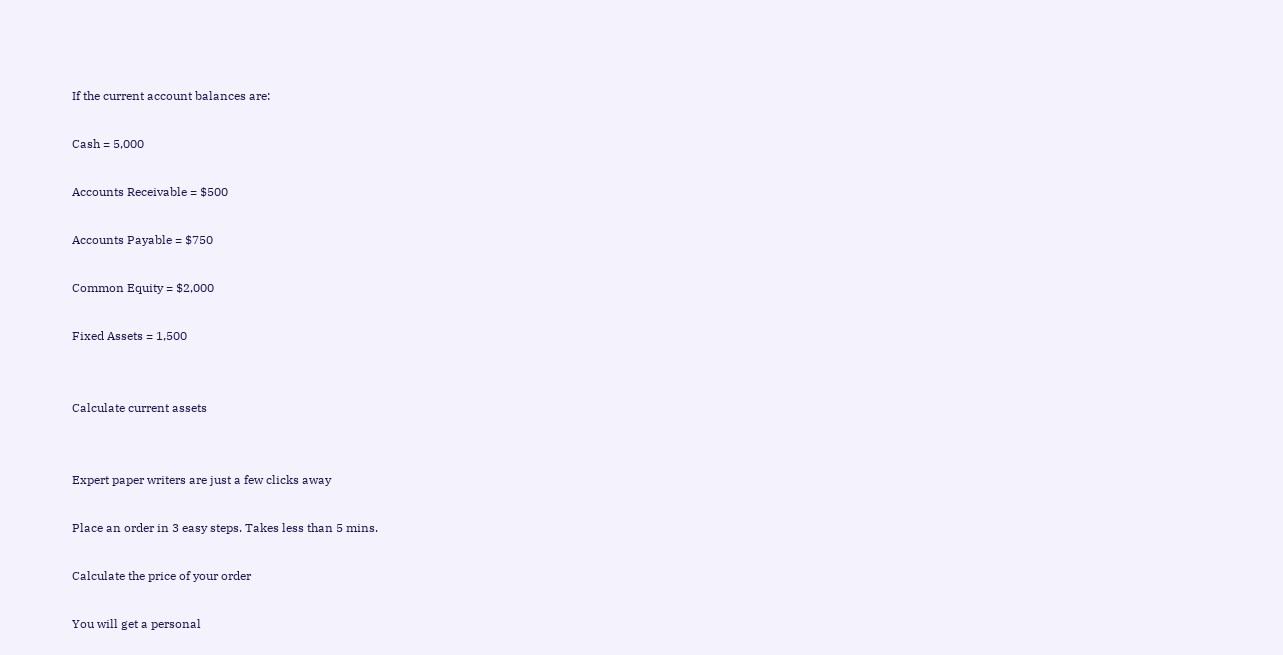If the current account balances are:

Cash = 5,000

Accounts Receivable = $500

Accounts Payable = $750

Common Equity = $2,000

Fixed Assets = 1,500


Calculate current assets


Expert paper writers are just a few clicks away

Place an order in 3 easy steps. Takes less than 5 mins.

Calculate the price of your order

You will get a personal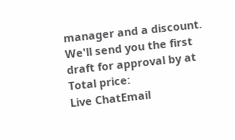manager and a discount.
We'll send you the first draft for approval by at
Total price:
Live ChatEmail